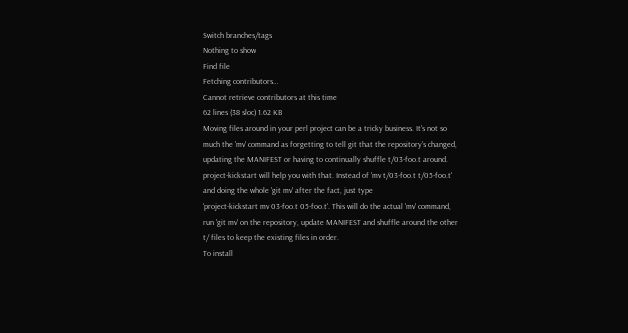Switch branches/tags
Nothing to show
Find file
Fetching contributors…
Cannot retrieve contributors at this time
62 lines (38 sloc) 1.62 KB
Moving files around in your perl project can be a tricky business. It's not so
much the 'mv' command as forgetting to tell git that the repository's changed,
updating the MANIFEST or having to continually shuffle t/03-foo.t around.
project-kickstart will help you with that. Instead of 'mv t/03-foo.t t/05-foo.t'
and doing the whole 'git mv' after the fact, just type
'project-kickstart mv 03-foo.t 05-foo.t'. This will do the actual 'mv' command,
run 'git mv' on the repository, update MANIFEST and shuffle around the other
t/ files to keep the existing files in order.
To install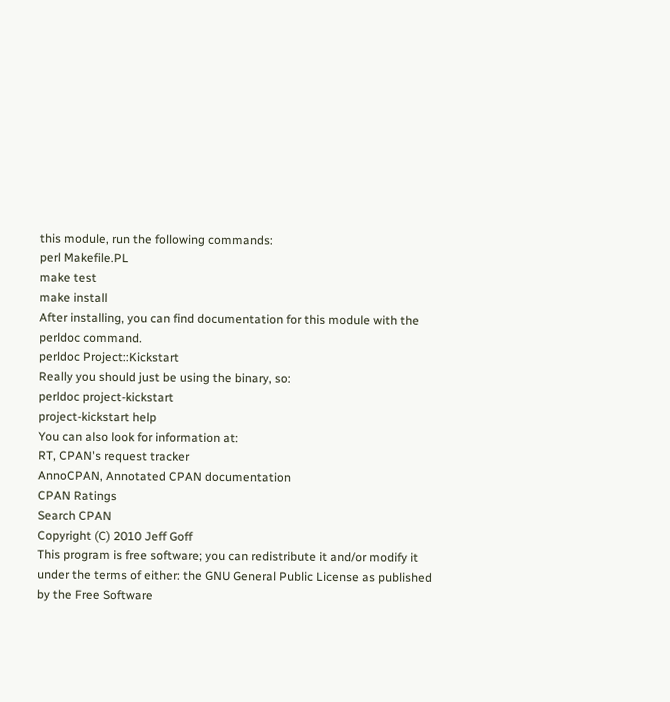this module, run the following commands:
perl Makefile.PL
make test
make install
After installing, you can find documentation for this module with the
perldoc command.
perldoc Project::Kickstart
Really you should just be using the binary, so:
perldoc project-kickstart
project-kickstart help
You can also look for information at:
RT, CPAN's request tracker
AnnoCPAN, Annotated CPAN documentation
CPAN Ratings
Search CPAN
Copyright (C) 2010 Jeff Goff
This program is free software; you can redistribute it and/or modify it
under the terms of either: the GNU General Public License as published
by the Free Software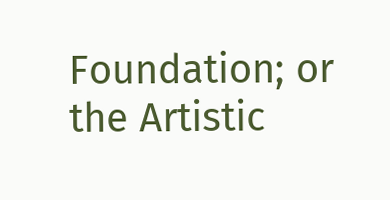Foundation; or the Artistic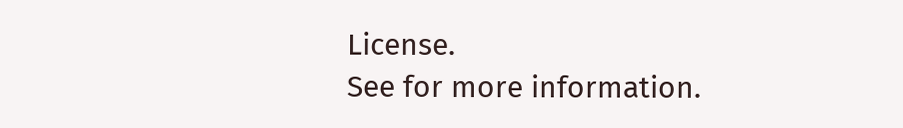License.
See for more information.